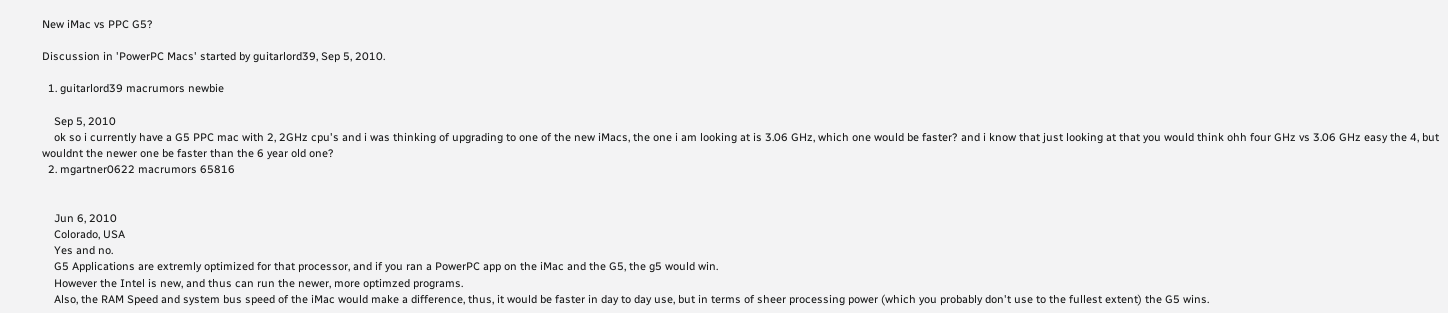New iMac vs PPC G5?

Discussion in 'PowerPC Macs' started by guitarlord39, Sep 5, 2010.

  1. guitarlord39 macrumors newbie

    Sep 5, 2010
    ok so i currently have a G5 PPC mac with 2, 2GHz cpu's and i was thinking of upgrading to one of the new iMacs, the one i am looking at is 3.06 GHz, which one would be faster? and i know that just looking at that you would think ohh four GHz vs 3.06 GHz easy the 4, but wouldnt the newer one be faster than the 6 year old one?
  2. mgartner0622 macrumors 65816


    Jun 6, 2010
    Colorado, USA
    Yes and no.
    G5 Applications are extremly optimized for that processor, and if you ran a PowerPC app on the iMac and the G5, the g5 would win.
    However the Intel is new, and thus can run the newer, more optimzed programs.
    Also, the RAM Speed and system bus speed of the iMac would make a difference, thus, it would be faster in day to day use, but in terms of sheer processing power (which you probably don't use to the fullest extent) the G5 wins.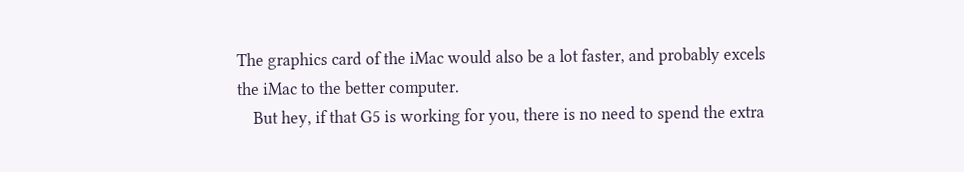The graphics card of the iMac would also be a lot faster, and probably excels the iMac to the better computer.
    But hey, if that G5 is working for you, there is no need to spend the extra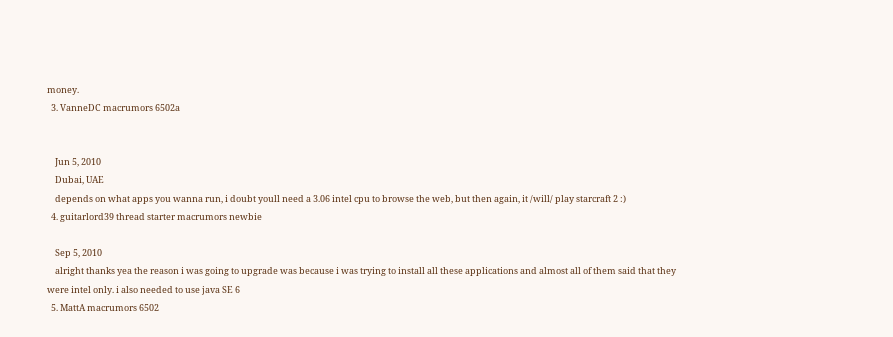money.
  3. VanneDC macrumors 6502a


    Jun 5, 2010
    Dubai, UAE
    depends on what apps you wanna run, i doubt youll need a 3.06 intel cpu to browse the web, but then again, it /will/ play starcraft 2 :)
  4. guitarlord39 thread starter macrumors newbie

    Sep 5, 2010
    alright thanks yea the reason i was going to upgrade was because i was trying to install all these applications and almost all of them said that they were intel only. i also needed to use java SE 6
  5. MattA macrumors 6502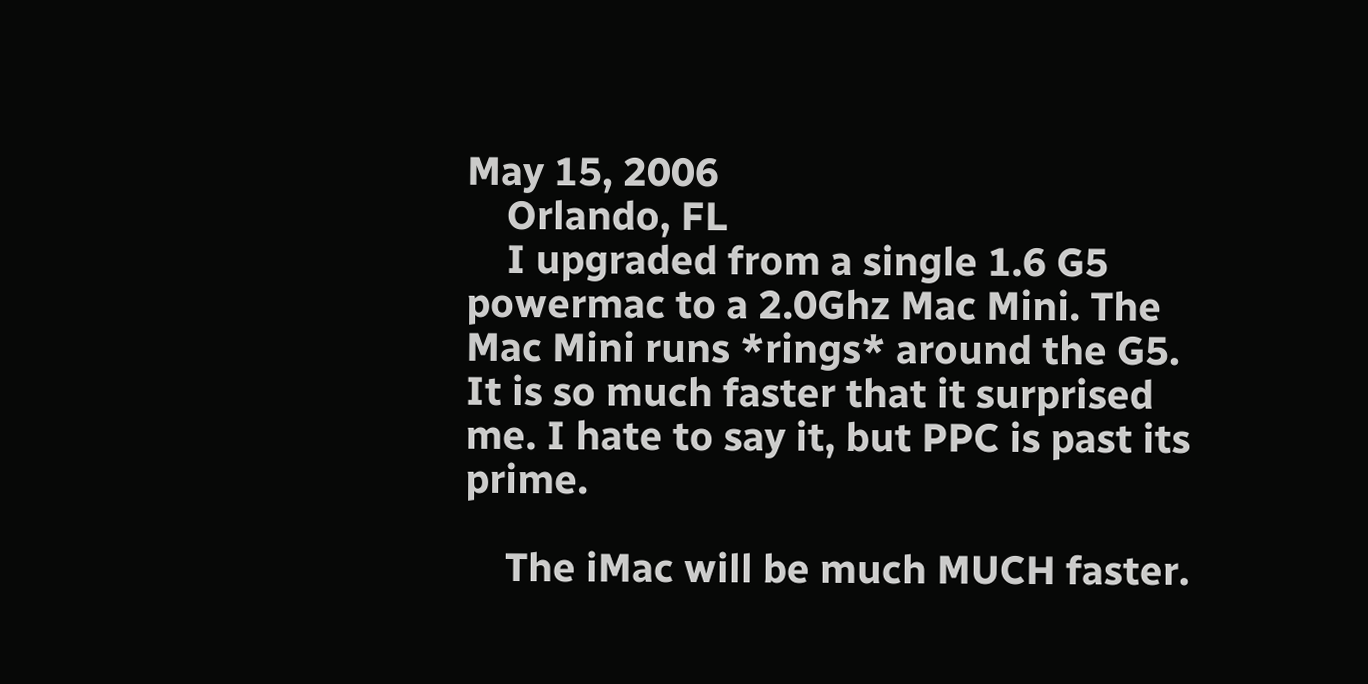May 15, 2006
    Orlando, FL
    I upgraded from a single 1.6 G5 powermac to a 2.0Ghz Mac Mini. The Mac Mini runs *rings* around the G5. It is so much faster that it surprised me. I hate to say it, but PPC is past its prime.

    The iMac will be much MUCH faster.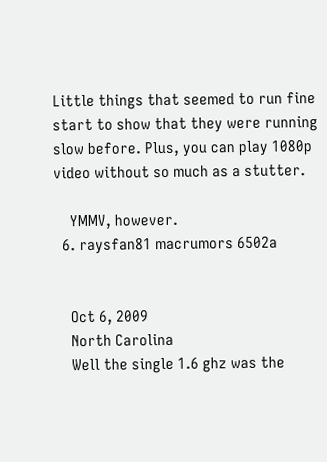Little things that seemed to run fine start to show that they were running slow before. Plus, you can play 1080p video without so much as a stutter.

    YMMV, however.
  6. raysfan81 macrumors 6502a


    Oct 6, 2009
    North Carolina
    Well the single 1.6 ghz was the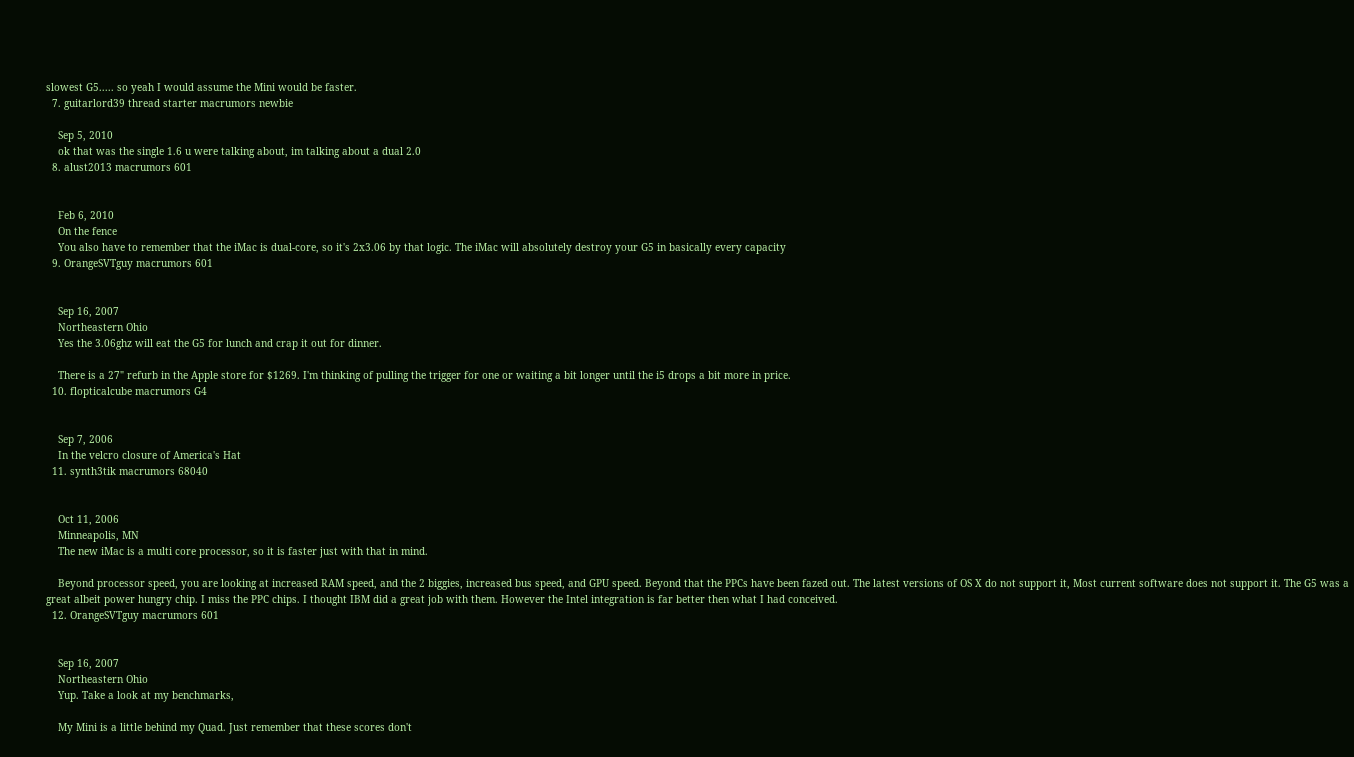slowest G5..... so yeah I would assume the Mini would be faster.
  7. guitarlord39 thread starter macrumors newbie

    Sep 5, 2010
    ok that was the single 1.6 u were talking about, im talking about a dual 2.0
  8. alust2013 macrumors 601


    Feb 6, 2010
    On the fence
    You also have to remember that the iMac is dual-core, so it's 2x3.06 by that logic. The iMac will absolutely destroy your G5 in basically every capacity
  9. OrangeSVTguy macrumors 601


    Sep 16, 2007
    Northeastern Ohio
    Yes the 3.06ghz will eat the G5 for lunch and crap it out for dinner.

    There is a 27" refurb in the Apple store for $1269. I'm thinking of pulling the trigger for one or waiting a bit longer until the i5 drops a bit more in price.
  10. flopticalcube macrumors G4


    Sep 7, 2006
    In the velcro closure of America's Hat
  11. synth3tik macrumors 68040


    Oct 11, 2006
    Minneapolis, MN
    The new iMac is a multi core processor, so it is faster just with that in mind.

    Beyond processor speed, you are looking at increased RAM speed, and the 2 biggies, increased bus speed, and GPU speed. Beyond that the PPCs have been fazed out. The latest versions of OS X do not support it, Most current software does not support it. The G5 was a great albeit power hungry chip. I miss the PPC chips. I thought IBM did a great job with them. However the Intel integration is far better then what I had conceived.
  12. OrangeSVTguy macrumors 601


    Sep 16, 2007
    Northeastern Ohio
    Yup. Take a look at my benchmarks,

    My Mini is a little behind my Quad. Just remember that these scores don't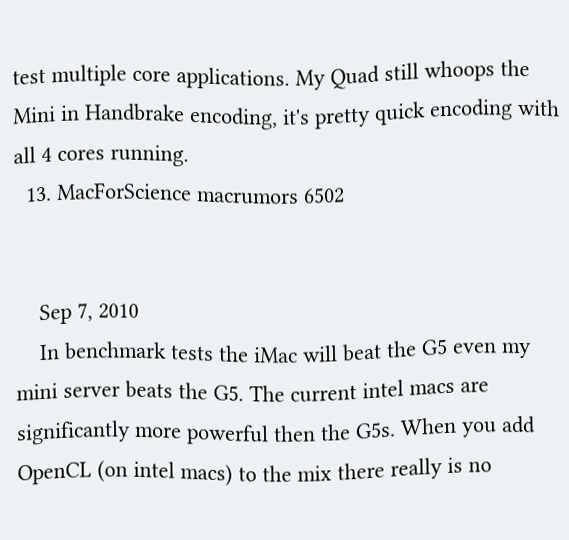test multiple core applications. My Quad still whoops the Mini in Handbrake encoding, it's pretty quick encoding with all 4 cores running.
  13. MacForScience macrumors 6502


    Sep 7, 2010
    In benchmark tests the iMac will beat the G5 even my mini server beats the G5. The current intel macs are significantly more powerful then the G5s. When you add OpenCL (on intel macs) to the mix there really is no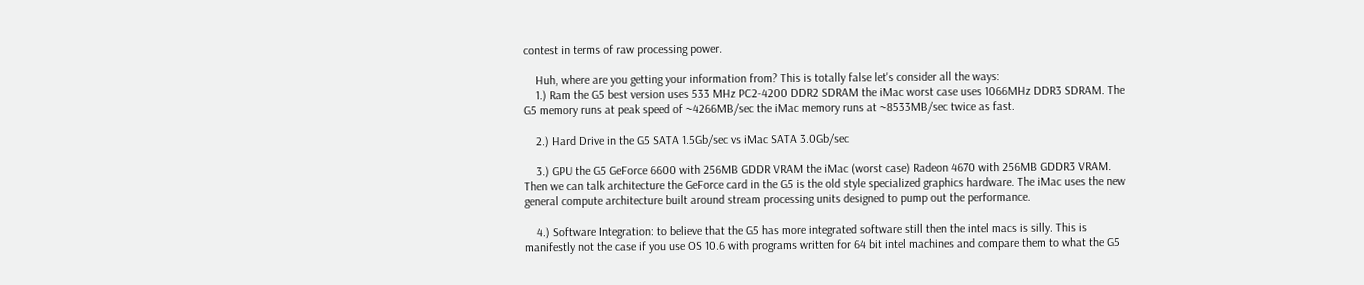contest in terms of raw processing power.

    Huh, where are you getting your information from? This is totally false let's consider all the ways:
    1.) Ram the G5 best version uses 533 MHz PC2-4200 DDR2 SDRAM the iMac worst case uses 1066MHz DDR3 SDRAM. The G5 memory runs at peak speed of ~4266MB/sec the iMac memory runs at ~8533MB/sec twice as fast.

    2.) Hard Drive in the G5 SATA 1.5Gb/sec vs iMac SATA 3.0Gb/sec

    3.) GPU the G5 GeForce 6600 with 256MB GDDR VRAM the iMac (worst case) Radeon 4670 with 256MB GDDR3 VRAM. Then we can talk architecture the GeForce card in the G5 is the old style specialized graphics hardware. The iMac uses the new general compute architecture built around stream processing units designed to pump out the performance.

    4.) Software Integration: to believe that the G5 has more integrated software still then the intel macs is silly. This is manifestly not the case if you use OS 10.6 with programs written for 64 bit intel machines and compare them to what the G5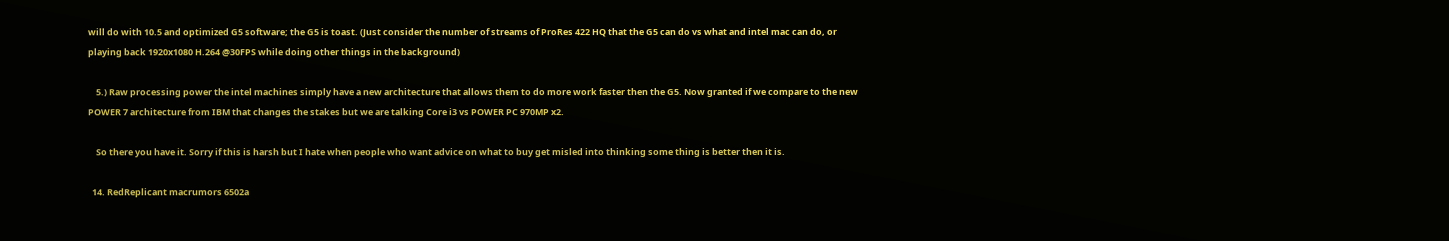will do with 10.5 and optimized G5 software; the G5 is toast. (Just consider the number of streams of ProRes 422 HQ that the G5 can do vs what and intel mac can do, or playing back 1920x1080 H.264 @30FPS while doing other things in the background)

    5.) Raw processing power the intel machines simply have a new architecture that allows them to do more work faster then the G5. Now granted if we compare to the new POWER 7 architecture from IBM that changes the stakes but we are talking Core i3 vs POWER PC 970MP x2.

    So there you have it. Sorry if this is harsh but I hate when people who want advice on what to buy get misled into thinking some thing is better then it is.

  14. RedReplicant macrumors 6502a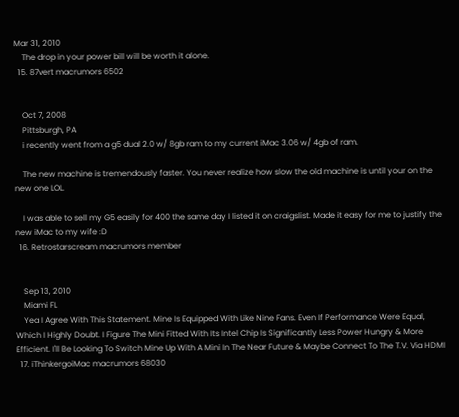Mar 31, 2010
    The drop in your power bill will be worth it alone.
  15. 87vert macrumors 6502


    Oct 7, 2008
    Pittsburgh, PA
    i recently went from a g5 dual 2.0 w/ 8gb ram to my current iMac 3.06 w/ 4gb of ram.

    The new machine is tremendously faster. You never realize how slow the old machine is until your on the new one LOL.

    I was able to sell my G5 easily for 400 the same day I listed it on craigslist. Made it easy for me to justify the new iMac to my wife :D
  16. Retrostarscream macrumors member


    Sep 13, 2010
    Miami FL
    Yea I Agree With This Statement. Mine Is Equipped With Like Nine Fans. Even If Performance Were Equal, Which I Highly Doubt. I Figure The Mini Fitted With Its Intel Chip Is Significantly Less Power Hungry & More Efficient. I'll Be Looking To Switch Mine Up With A Mini In The Near Future & Maybe Connect To The T.V. Via HDMI
  17. iThinkergoiMac macrumors 68030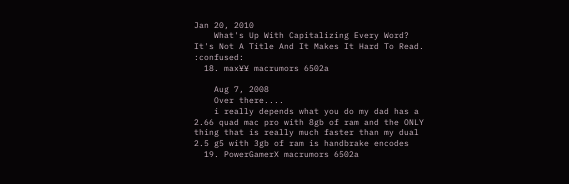Jan 20, 2010
    What's Up With Capitalizing Every Word? It's Not A Title And It Makes It Hard To Read. :confused:
  18. max¥¥ macrumors 6502a

    Aug 7, 2008
    Over there....
    i really depends what you do my dad has a 2.66 quad mac pro with 8gb of ram and the ONLY thing that is really much faster than my dual 2.5 g5 with 3gb of ram is handbrake encodes
  19. PowerGamerX macrumors 6502a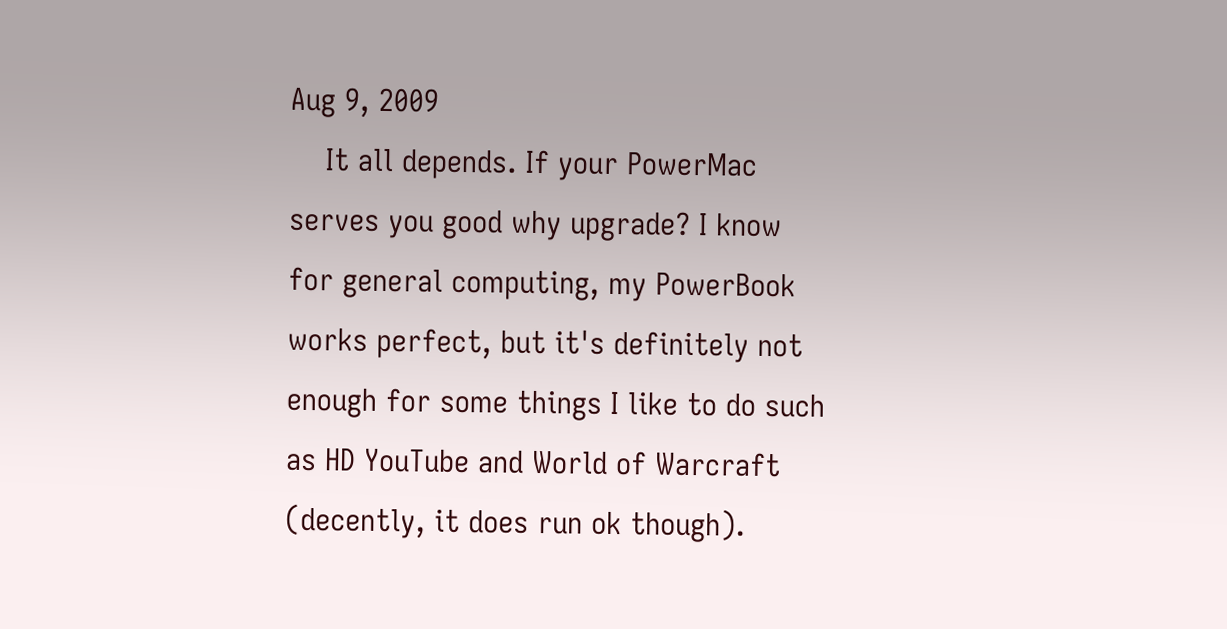Aug 9, 2009
    It all depends. If your PowerMac serves you good why upgrade? I know for general computing, my PowerBook works perfect, but it's definitely not enough for some things I like to do such as HD YouTube and World of Warcraft (decently, it does run ok though).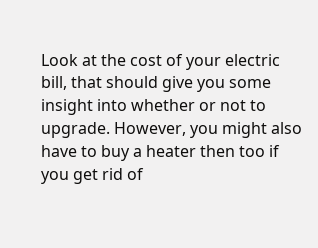Look at the cost of your electric bill, that should give you some insight into whether or not to upgrade. However, you might also have to buy a heater then too if you get rid of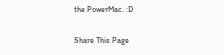the PowerMac. :D

Share This Page